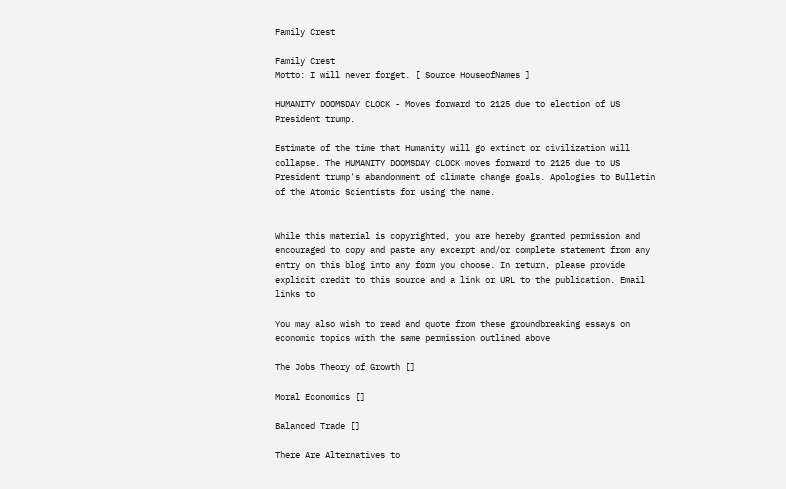Family Crest

Family Crest
Motto: I will never forget. [ Source HouseofNames ]

HUMANITY DOOMSDAY CLOCK - Moves forward to 2125 due to election of US President trump.

Estimate of the time that Humanity will go extinct or civilization will collapse. The HUMANITY DOOMSDAY CLOCK moves forward to 2125 due to US President trump's abandonment of climate change goals. Apologies to Bulletin of the Atomic Scientists for using the name.


While this material is copyrighted, you are hereby granted permission and encouraged to copy and paste any excerpt and/or complete statement from any entry on this blog into any form you choose. In return, please provide explicit credit to this source and a link or URL to the publication. Email links to

You may also wish to read and quote from these groundbreaking essays on economic topics with the same permission outlined above

The Jobs Theory of Growth []

Moral Economics []

Balanced Trade []

There Are Alternatives to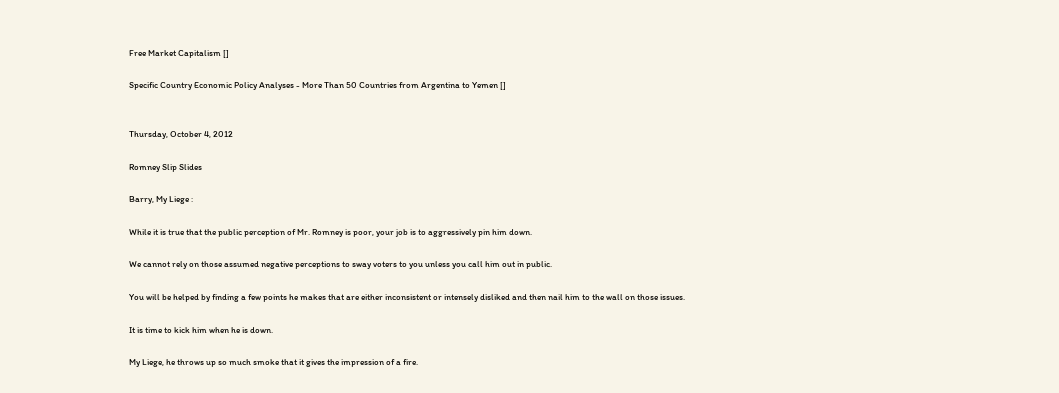Free Market Capitalism []

Specific Country Economic Policy Analyses - More Than 50 Countries from Argentina to Yemen []


Thursday, October 4, 2012

Romney Slip Slides

Barry, My Liege :

While it is true that the public perception of Mr. Romney is poor, your job is to aggressively pin him down.

We cannot rely on those assumed negative perceptions to sway voters to you unless you call him out in public.

You will be helped by finding a few points he makes that are either inconsistent or intensely disliked and then nail him to the wall on those issues.

It is time to kick him when he is down.

My Liege, he throws up so much smoke that it gives the impression of a fire.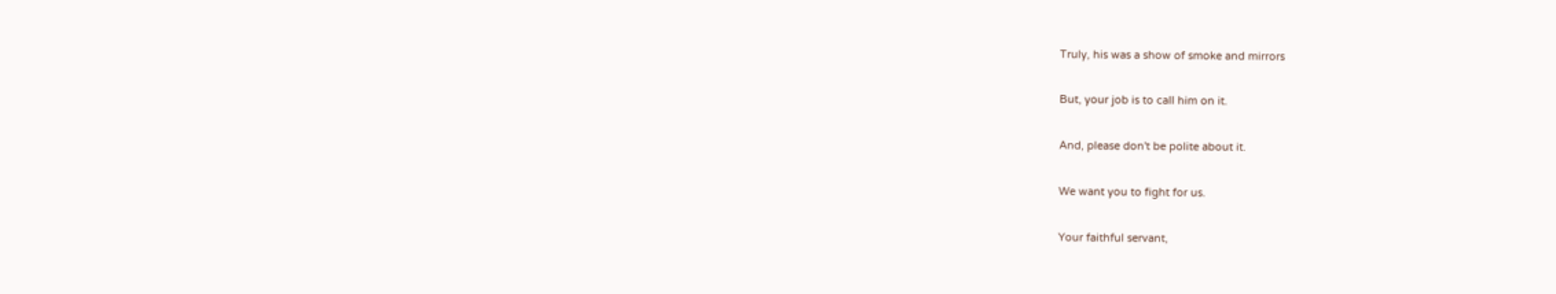Truly, his was a show of smoke and mirrors

But, your job is to call him on it.

And, please don't be polite about it.

We want you to fight for us.

Your faithful servant,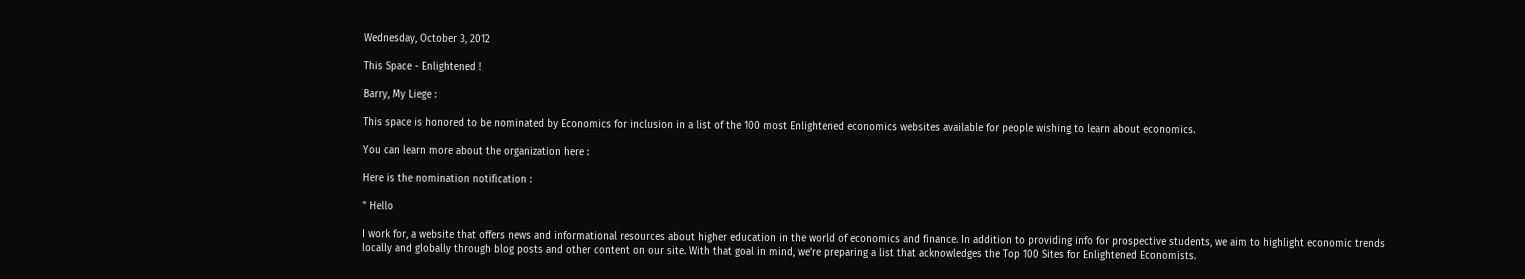Wednesday, October 3, 2012

This Space - Enlightened !

Barry, My Liege :

This space is honored to be nominated by Economics for inclusion in a list of the 100 most Enlightened economics websites available for people wishing to learn about economics.

You can learn more about the organization here :

Here is the nomination notification :

" Hello

I work for, a website that offers news and informational resources about higher education in the world of economics and finance. In addition to providing info for prospective students, we aim to highlight economic trends locally and globally through blog posts and other content on our site. With that goal in mind, we’re preparing a list that acknowledges the Top 100 Sites for Enlightened Economists.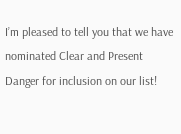I’m pleased to tell you that we have nominated Clear and Present Danger for inclusion on our list!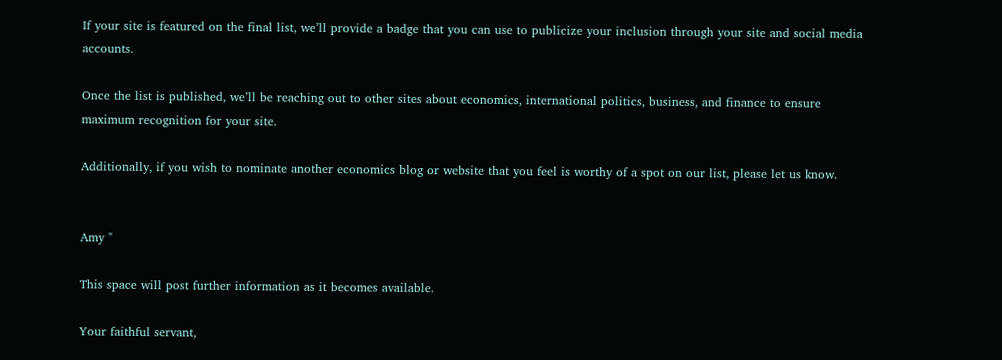If your site is featured on the final list, we’ll provide a badge that you can use to publicize your inclusion through your site and social media accounts.

Once the list is published, we’ll be reaching out to other sites about economics, international politics, business, and finance to ensure maximum recognition for your site.

Additionally, if you wish to nominate another economics blog or website that you feel is worthy of a spot on our list, please let us know.


Amy "

This space will post further information as it becomes available.

Your faithful servant,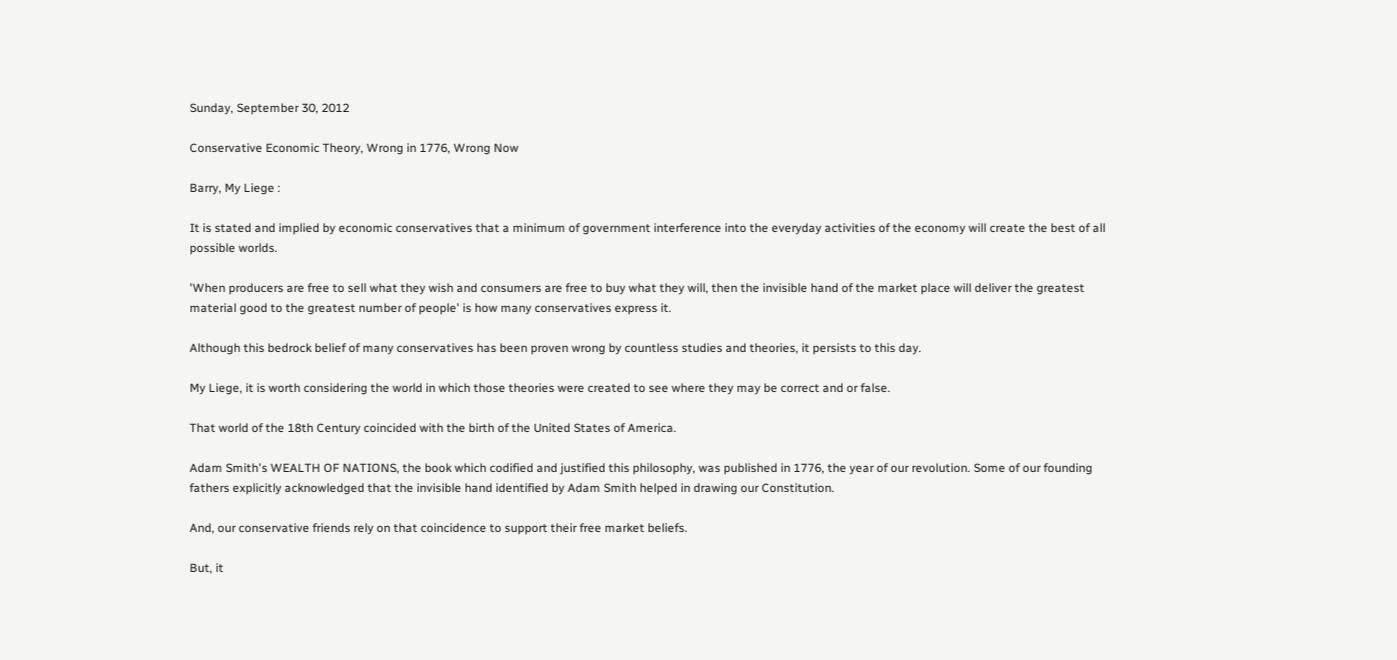Sunday, September 30, 2012

Conservative Economic Theory, Wrong in 1776, Wrong Now

Barry, My Liege :

It is stated and implied by economic conservatives that a minimum of government interference into the everyday activities of the economy will create the best of all possible worlds.

'When producers are free to sell what they wish and consumers are free to buy what they will, then the invisible hand of the market place will deliver the greatest material good to the greatest number of people' is how many conservatives express it.

Although this bedrock belief of many conservatives has been proven wrong by countless studies and theories, it persists to this day.

My Liege, it is worth considering the world in which those theories were created to see where they may be correct and or false.

That world of the 18th Century coincided with the birth of the United States of America.

Adam Smith's WEALTH OF NATIONS, the book which codified and justified this philosophy, was published in 1776, the year of our revolution. Some of our founding fathers explicitly acknowledged that the invisible hand identified by Adam Smith helped in drawing our Constitution.

And, our conservative friends rely on that coincidence to support their free market beliefs.

But, it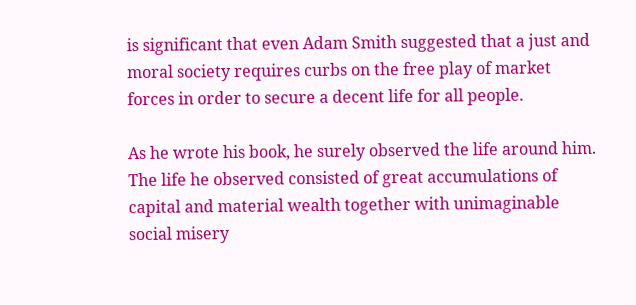is significant that even Adam Smith suggested that a just and moral society requires curbs on the free play of market forces in order to secure a decent life for all people.

As he wrote his book, he surely observed the life around him. The life he observed consisted of great accumulations of capital and material wealth together with unimaginable social misery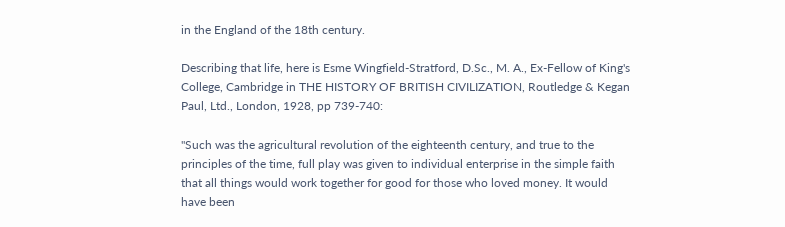in the England of the 18th century.

Describing that life, here is Esme Wingfield-Stratford, D.Sc., M. A., Ex-Fellow of King's College, Cambridge in THE HISTORY OF BRITISH CIVILIZATION, Routledge & Kegan Paul, Ltd., London, 1928, pp 739-740:

"Such was the agricultural revolution of the eighteenth century, and true to the principles of the time, full play was given to individual enterprise in the simple faith that all things would work together for good for those who loved money. It would have been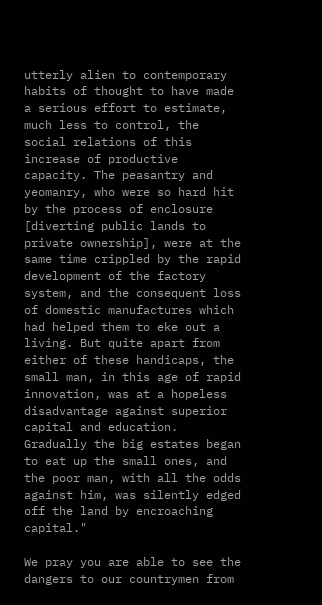utterly alien to contemporary habits of thought to have made a serious effort to estimate, much less to control, the social relations of this increase of productive capacity. The peasantry and yeomanry, who were so hard hit by the process of enclosure [diverting public lands to private ownership], were at the same time crippled by the rapid development of the factory system, and the consequent loss of domestic manufactures which had helped them to eke out a living. But quite apart from either of these handicaps, the small man, in this age of rapid innovation, was at a hopeless disadvantage against superior capital and education. Gradually the big estates began to eat up the small ones, and the poor man, with all the odds against him, was silently edged off the land by encroaching capital."

We pray you are able to see the dangers to our countrymen from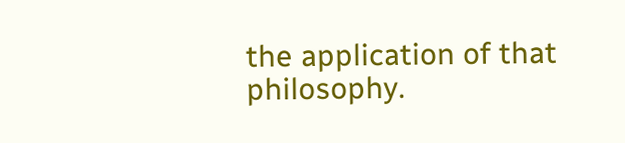the application of that philosophy.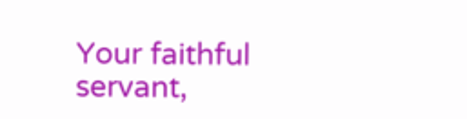Your faithful servant,